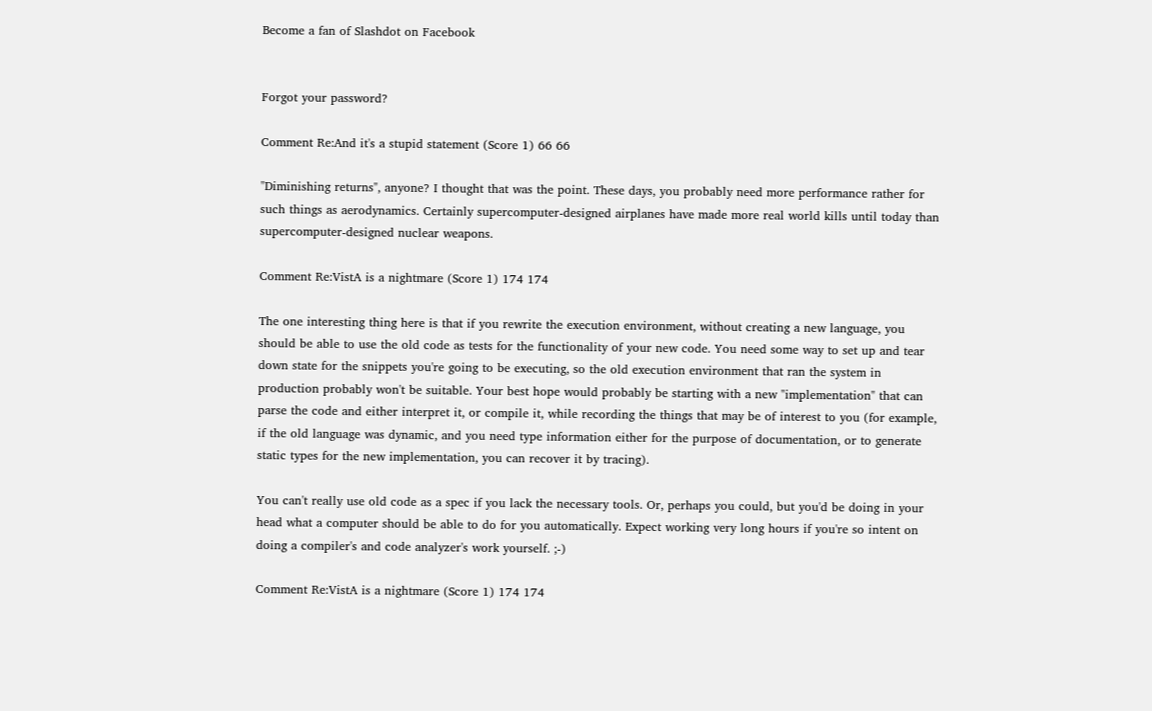Become a fan of Slashdot on Facebook


Forgot your password?

Comment Re:And it's a stupid statement (Score 1) 66 66

"Diminishing returns", anyone? I thought that was the point. These days, you probably need more performance rather for such things as aerodynamics. Certainly supercomputer-designed airplanes have made more real world kills until today than supercomputer-designed nuclear weapons.

Comment Re:VistA is a nightmare (Score 1) 174 174

The one interesting thing here is that if you rewrite the execution environment, without creating a new language, you should be able to use the old code as tests for the functionality of your new code. You need some way to set up and tear down state for the snippets you're going to be executing, so the old execution environment that ran the system in production probably won't be suitable. Your best hope would probably be starting with a new "implementation" that can parse the code and either interpret it, or compile it, while recording the things that may be of interest to you (for example, if the old language was dynamic, and you need type information either for the purpose of documentation, or to generate static types for the new implementation, you can recover it by tracing).

You can't really use old code as a spec if you lack the necessary tools. Or, perhaps you could, but you'd be doing in your head what a computer should be able to do for you automatically. Expect working very long hours if you're so intent on doing a compiler's and code analyzer's work yourself. ;-)

Comment Re:VistA is a nightmare (Score 1) 174 174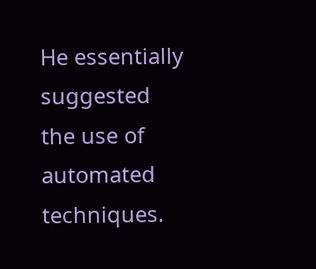He essentially suggested the use of automated techniques.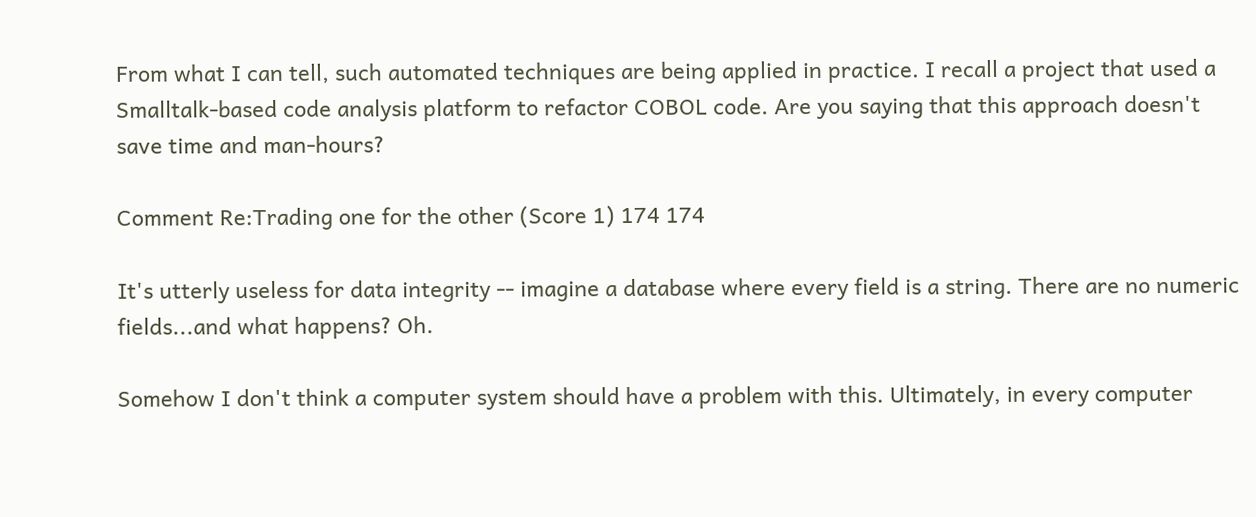From what I can tell, such automated techniques are being applied in practice. I recall a project that used a Smalltalk-based code analysis platform to refactor COBOL code. Are you saying that this approach doesn't save time and man-hours?

Comment Re:Trading one for the other (Score 1) 174 174

It's utterly useless for data integrity -- imagine a database where every field is a string. There are no numeric fields...and what happens? Oh.

Somehow I don't think a computer system should have a problem with this. Ultimately, in every computer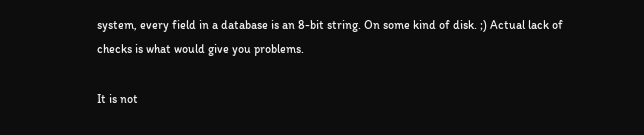system, every field in a database is an 8-bit string. On some kind of disk. ;) Actual lack of checks is what would give you problems.

It is not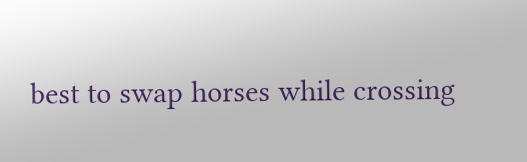best to swap horses while crossing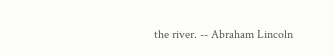the river. -- Abraham Lincoln